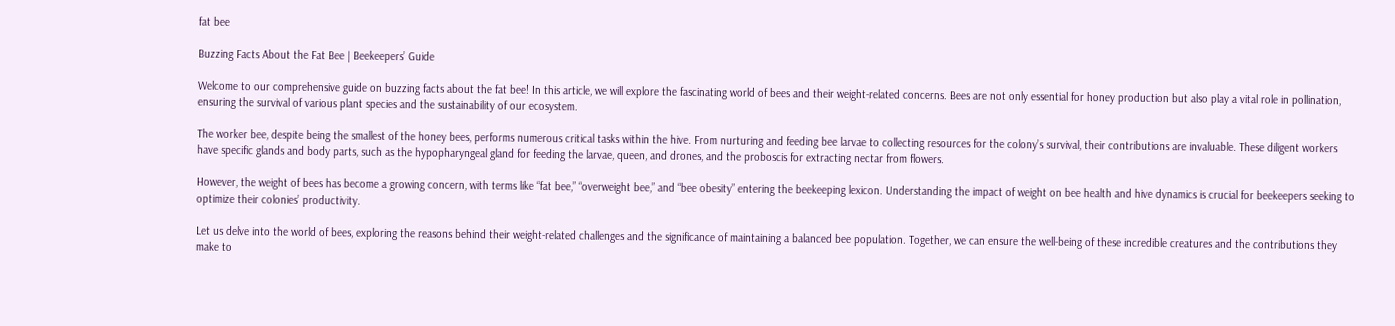fat bee

Buzzing Facts About the Fat Bee | Beekeepers’ Guide

Welcome to our comprehensive guide on buzzing facts about the fat bee! In this article, we will explore the fascinating world of bees and their weight-related concerns. Bees are not only essential for honey production but also play a vital role in pollination, ensuring the survival of various plant species and the sustainability of our ecosystem.

The worker bee, despite being the smallest of the honey bees, performs numerous critical tasks within the hive. From nurturing and feeding bee larvae to collecting resources for the colony’s survival, their contributions are invaluable. These diligent workers have specific glands and body parts, such as the hypopharyngeal gland for feeding the larvae, queen, and drones, and the proboscis for extracting nectar from flowers.

However, the weight of bees has become a growing concern, with terms like “fat bee,” “overweight bee,” and “bee obesity” entering the beekeeping lexicon. Understanding the impact of weight on bee health and hive dynamics is crucial for beekeepers seeking to optimize their colonies’ productivity.

Let us delve into the world of bees, exploring the reasons behind their weight-related challenges and the significance of maintaining a balanced bee population. Together, we can ensure the well-being of these incredible creatures and the contributions they make to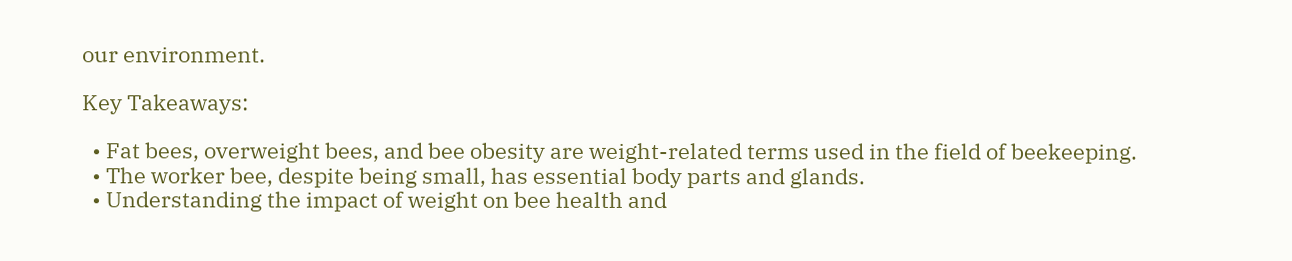our environment.

Key Takeaways:

  • Fat bees, overweight bees, and bee obesity are weight-related terms used in the field of beekeeping.
  • The worker bee, despite being small, has essential body parts and glands.
  • Understanding the impact of weight on bee health and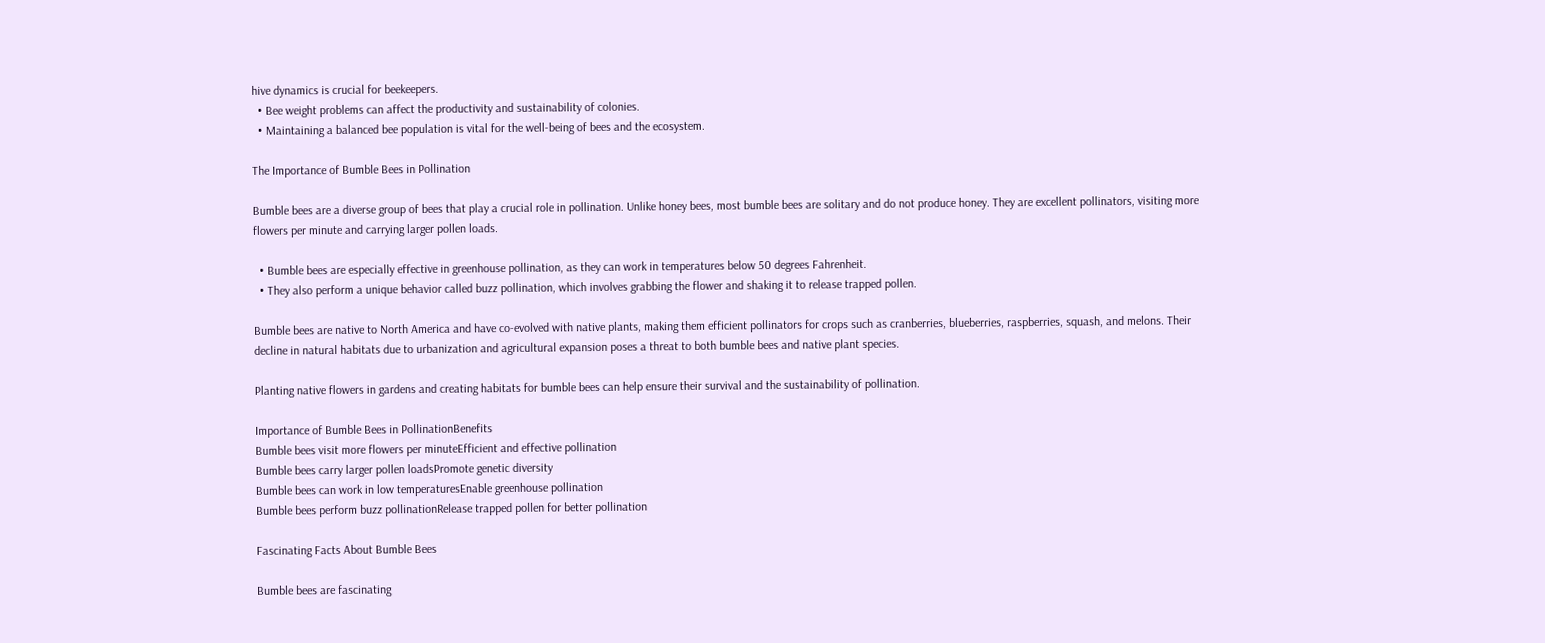hive dynamics is crucial for beekeepers.
  • Bee weight problems can affect the productivity and sustainability of colonies.
  • Maintaining a balanced bee population is vital for the well-being of bees and the ecosystem.

The Importance of Bumble Bees in Pollination

Bumble bees are a diverse group of bees that play a crucial role in pollination. Unlike honey bees, most bumble bees are solitary and do not produce honey. They are excellent pollinators, visiting more flowers per minute and carrying larger pollen loads.

  • Bumble bees are especially effective in greenhouse pollination, as they can work in temperatures below 50 degrees Fahrenheit.
  • They also perform a unique behavior called buzz pollination, which involves grabbing the flower and shaking it to release trapped pollen.

Bumble bees are native to North America and have co-evolved with native plants, making them efficient pollinators for crops such as cranberries, blueberries, raspberries, squash, and melons. Their decline in natural habitats due to urbanization and agricultural expansion poses a threat to both bumble bees and native plant species.

Planting native flowers in gardens and creating habitats for bumble bees can help ensure their survival and the sustainability of pollination.

Importance of Bumble Bees in PollinationBenefits
Bumble bees visit more flowers per minuteEfficient and effective pollination
Bumble bees carry larger pollen loadsPromote genetic diversity
Bumble bees can work in low temperaturesEnable greenhouse pollination
Bumble bees perform buzz pollinationRelease trapped pollen for better pollination

Fascinating Facts About Bumble Bees

Bumble bees are fascinating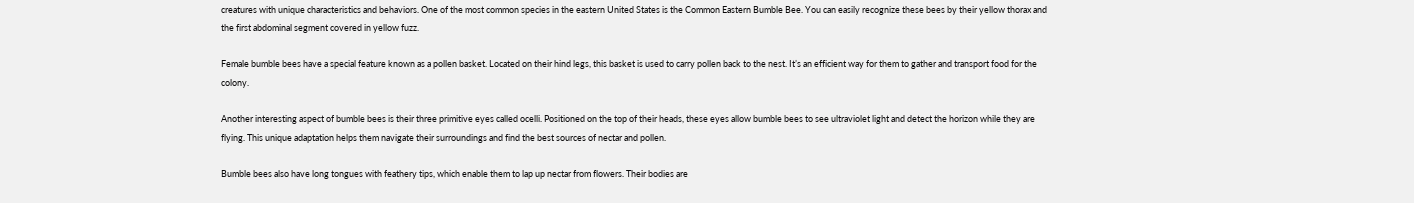creatures with unique characteristics and behaviors. One of the most common species in the eastern United States is the Common Eastern Bumble Bee. You can easily recognize these bees by their yellow thorax and the first abdominal segment covered in yellow fuzz.

Female bumble bees have a special feature known as a pollen basket. Located on their hind legs, this basket is used to carry pollen back to the nest. It’s an efficient way for them to gather and transport food for the colony.

Another interesting aspect of bumble bees is their three primitive eyes called ocelli. Positioned on the top of their heads, these eyes allow bumble bees to see ultraviolet light and detect the horizon while they are flying. This unique adaptation helps them navigate their surroundings and find the best sources of nectar and pollen.

Bumble bees also have long tongues with feathery tips, which enable them to lap up nectar from flowers. Their bodies are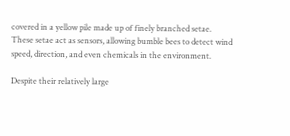covered in a yellow pile made up of finely branched setae. These setae act as sensors, allowing bumble bees to detect wind speed, direction, and even chemicals in the environment.

Despite their relatively large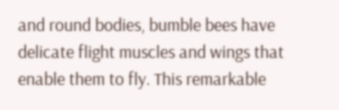and round bodies, bumble bees have delicate flight muscles and wings that enable them to fly. This remarkable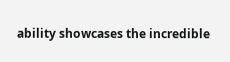ability showcases the incredible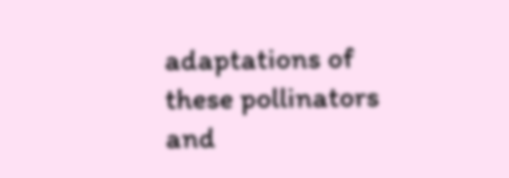adaptations of these pollinators and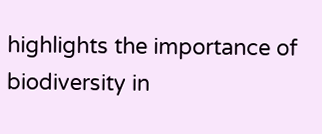highlights the importance of biodiversity in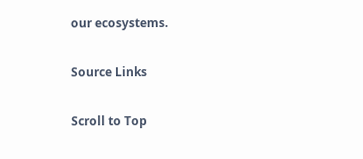our ecosystems.

Source Links

Scroll to Top